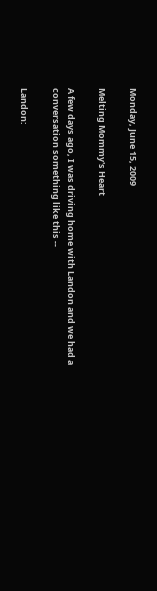Monday, June 15, 2009

Melting Mommy's Heart

A few days ago, I was driving home with Landon and we had a conversation something like this --

Landon: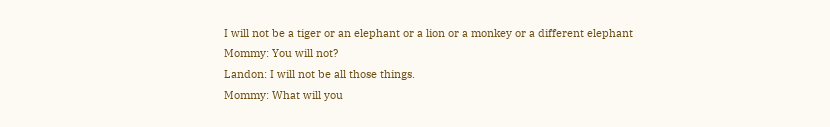I will not be a tiger or an elephant or a lion or a monkey or a different elephant
Mommy: You will not?
Landon: I will not be all those things.
Mommy: What will you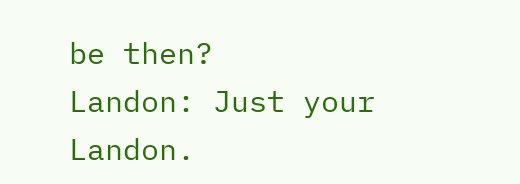be then?
Landon: Just your Landon.